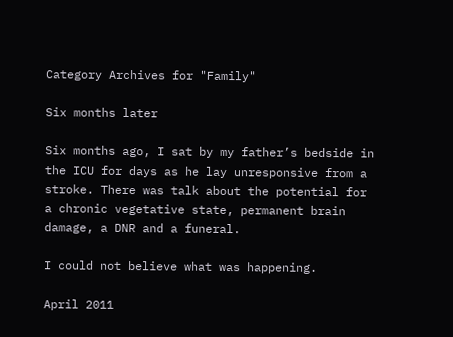Category Archives for "Family"

Six months later

Six months ago, I sat by my father’s bedside in the ICU for days as he lay unresponsive from a stroke. There was talk about the potential for a chronic vegetative state, permanent brain damage, a DNR and a funeral.

I could not believe what was happening.

April 2011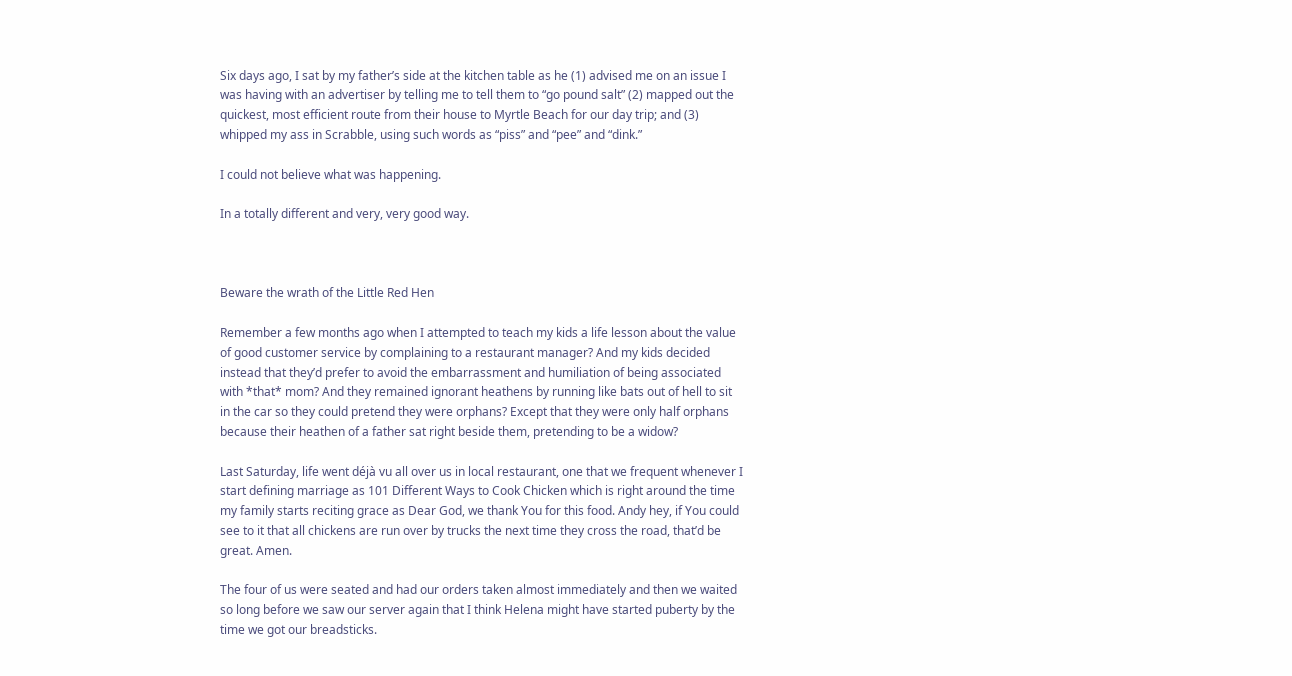Six days ago, I sat by my father’s side at the kitchen table as he (1) advised me on an issue I was having with an advertiser by telling me to tell them to “go pound salt” (2) mapped out the quickest, most efficient route from their house to Myrtle Beach for our day trip; and (3) whipped my ass in Scrabble, using such words as “piss” and “pee” and “dink.”

I could not believe what was happening.

In a totally different and very, very good way.



Beware the wrath of the Little Red Hen

Remember a few months ago when I attempted to teach my kids a life lesson about the value of good customer service by complaining to a restaurant manager? And my kids decided instead that they’d prefer to avoid the embarrassment and humiliation of being associated with *that* mom? And they remained ignorant heathens by running like bats out of hell to sit in the car so they could pretend they were orphans? Except that they were only half orphans because their heathen of a father sat right beside them, pretending to be a widow?

Last Saturday, life went déjà vu all over us in local restaurant, one that we frequent whenever I start defining marriage as 101 Different Ways to Cook Chicken which is right around the time my family starts reciting grace as Dear God, we thank You for this food. Andy hey, if You could see to it that all chickens are run over by trucks the next time they cross the road, that’d be great. Amen.

The four of us were seated and had our orders taken almost immediately and then we waited so long before we saw our server again that I think Helena might have started puberty by the time we got our breadsticks.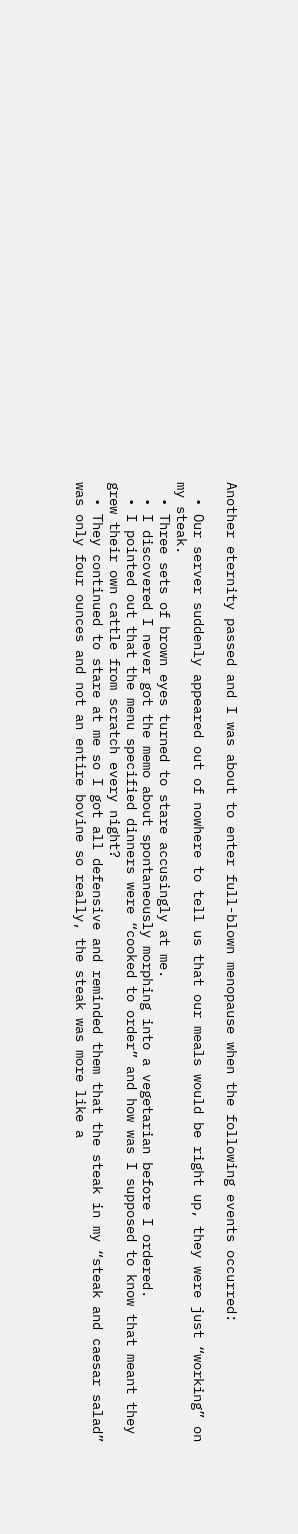Another eternity passed and I was about to enter full-blown menopause when the following events occurred:

  • Our server suddenly appeared out of nowhere to tell us that our meals would be right up, they were just “working” on my steak.
  • Three sets of brown eyes turned to stare accusingly at me.
  • I discovered I never got the memo about spontaneously morphing into a vegetarian before I ordered.
  • I pointed out that the menu specified dinners were “cooked to order” and how was I supposed to know that meant they grew their own cattle from scratch every night?
  • They continued to stare at me so I got all defensive and reminded them that the steak in my “steak and caesar salad” was only four ounces and not an entire bovine so really, the steak was more like a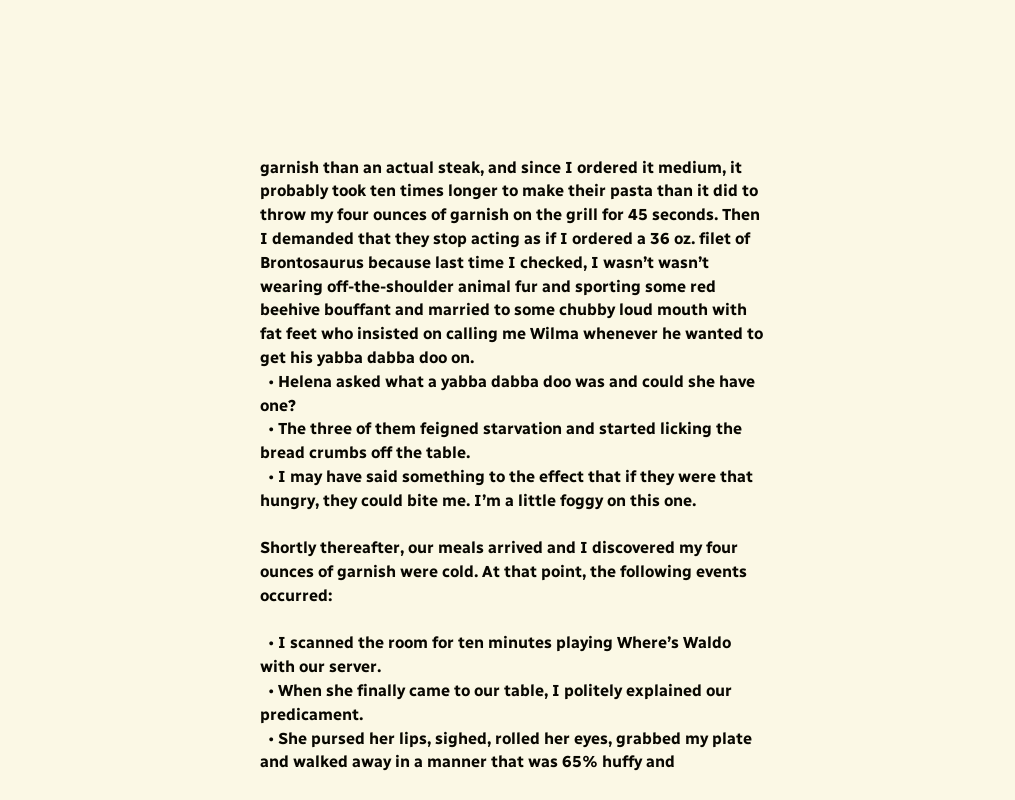garnish than an actual steak, and since I ordered it medium, it probably took ten times longer to make their pasta than it did to throw my four ounces of garnish on the grill for 45 seconds. Then I demanded that they stop acting as if I ordered a 36 oz. filet of Brontosaurus because last time I checked, I wasn’t wasn’t wearing off-the-shoulder animal fur and sporting some red beehive bouffant and married to some chubby loud mouth with fat feet who insisted on calling me Wilma whenever he wanted to get his yabba dabba doo on.
  • Helena asked what a yabba dabba doo was and could she have one?
  • The three of them feigned starvation and started licking the bread crumbs off the table.
  • I may have said something to the effect that if they were that hungry, they could bite me. I’m a little foggy on this one.

Shortly thereafter, our meals arrived and I discovered my four ounces of garnish were cold. At that point, the following events occurred:

  • I scanned the room for ten minutes playing Where’s Waldo with our server.
  • When she finally came to our table, I politely explained our predicament.
  • She pursed her lips, sighed, rolled her eyes, grabbed my plate and walked away in a manner that was 65% huffy and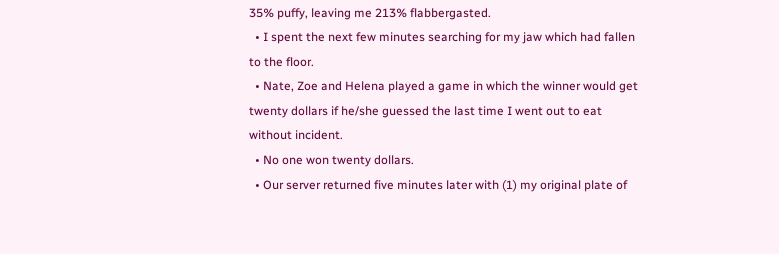35% puffy, leaving me 213% flabbergasted.
  • I spent the next few minutes searching for my jaw which had fallen to the floor.
  • Nate, Zoe and Helena played a game in which the winner would get twenty dollars if he/she guessed the last time I went out to eat without incident.
  • No one won twenty dollars.
  • Our server returned five minutes later with (1) my original plate of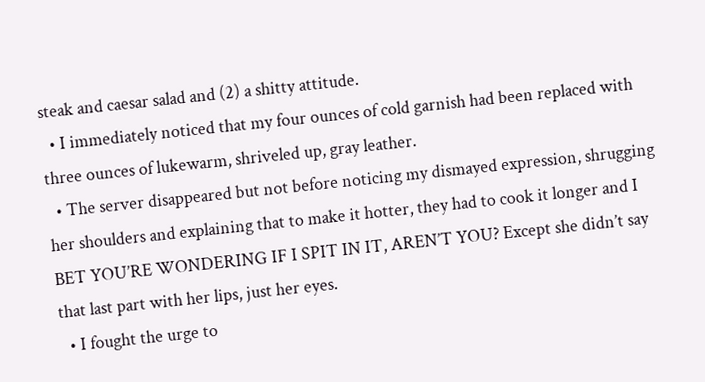steak and caesar salad and (2) a shitty attitude.
  • I immediately noticed that my four ounces of cold garnish had been replaced with three ounces of lukewarm, shriveled up, gray leather.
  • The server disappeared but not before noticing my dismayed expression, shrugging her shoulders and explaining that to make it hotter, they had to cook it longer and I BET YOU’RE WONDERING IF I SPIT IN IT, AREN’T YOU? Except she didn’t say that last part with her lips, just her eyes.
  • I fought the urge to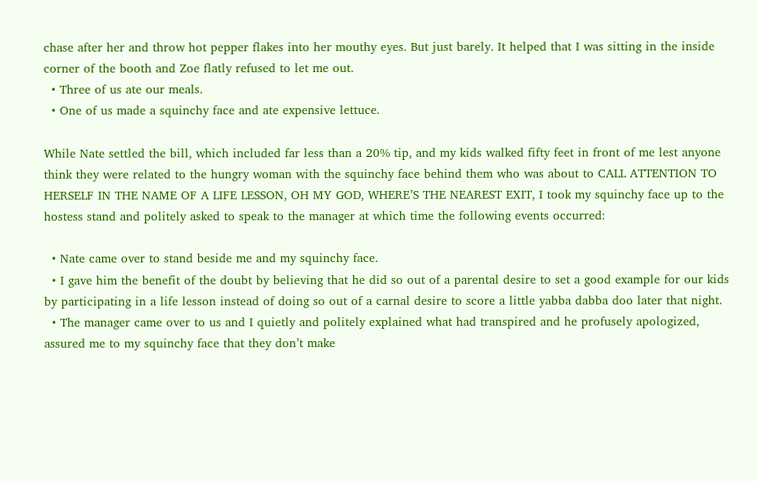chase after her and throw hot pepper flakes into her mouthy eyes. But just barely. It helped that I was sitting in the inside corner of the booth and Zoe flatly refused to let me out.
  • Three of us ate our meals.
  • One of us made a squinchy face and ate expensive lettuce.

While Nate settled the bill, which included far less than a 20% tip, and my kids walked fifty feet in front of me lest anyone think they were related to the hungry woman with the squinchy face behind them who was about to CALL ATTENTION TO HERSELF IN THE NAME OF A LIFE LESSON, OH MY GOD, WHERE’S THE NEAREST EXIT, I took my squinchy face up to the hostess stand and politely asked to speak to the manager at which time the following events occurred:

  • Nate came over to stand beside me and my squinchy face.
  • I gave him the benefit of the doubt by believing that he did so out of a parental desire to set a good example for our kids by participating in a life lesson instead of doing so out of a carnal desire to score a little yabba dabba doo later that night.
  • The manager came over to us and I quietly and politely explained what had transpired and he profusely apologized, assured me to my squinchy face that they don’t make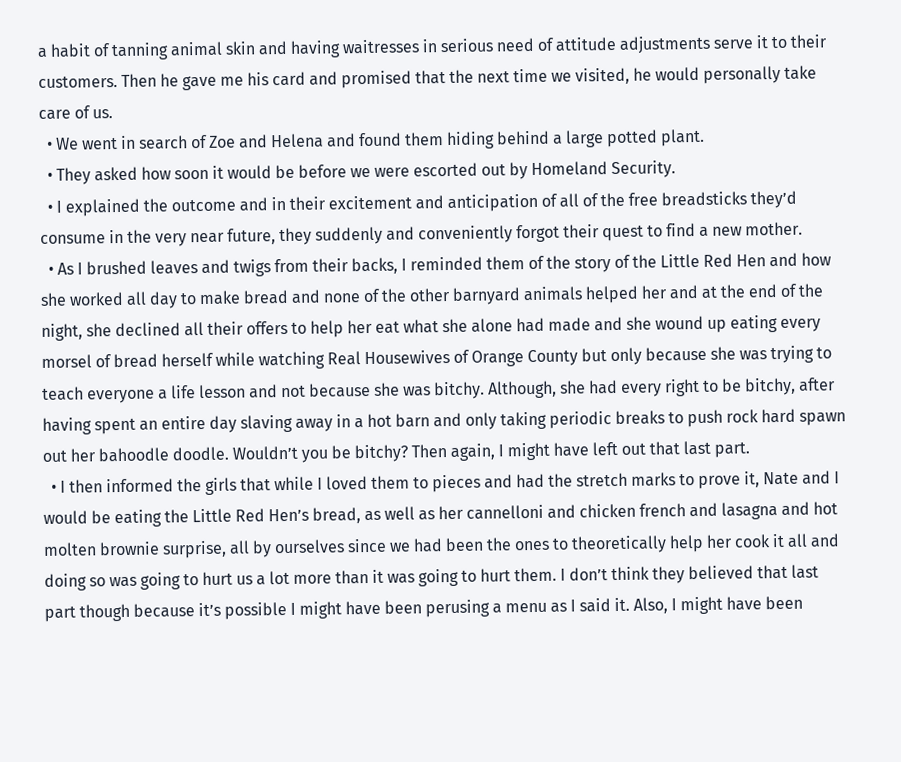a habit of tanning animal skin and having waitresses in serious need of attitude adjustments serve it to their customers. Then he gave me his card and promised that the next time we visited, he would personally take care of us.
  • We went in search of Zoe and Helena and found them hiding behind a large potted plant.
  • They asked how soon it would be before we were escorted out by Homeland Security.
  • I explained the outcome and in their excitement and anticipation of all of the free breadsticks they’d consume in the very near future, they suddenly and conveniently forgot their quest to find a new mother.
  • As I brushed leaves and twigs from their backs, I reminded them of the story of the Little Red Hen and how she worked all day to make bread and none of the other barnyard animals helped her and at the end of the night, she declined all their offers to help her eat what she alone had made and she wound up eating every morsel of bread herself while watching Real Housewives of Orange County but only because she was trying to teach everyone a life lesson and not because she was bitchy. Although, she had every right to be bitchy, after having spent an entire day slaving away in a hot barn and only taking periodic breaks to push rock hard spawn out her bahoodle doodle. Wouldn’t you be bitchy? Then again, I might have left out that last part.
  • I then informed the girls that while I loved them to pieces and had the stretch marks to prove it, Nate and I would be eating the Little Red Hen’s bread, as well as her cannelloni and chicken french and lasagna and hot molten brownie surprise, all by ourselves since we had been the ones to theoretically help her cook it all and doing so was going to hurt us a lot more than it was going to hurt them. I don’t think they believed that last part though because it’s possible I might have been perusing a menu as I said it. Also, I might have been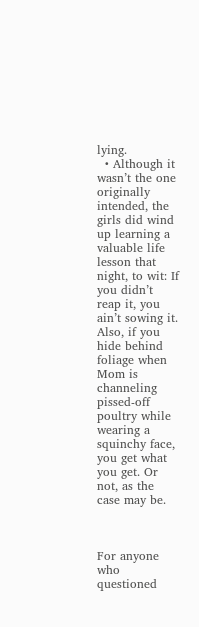lying.
  • Although it wasn’t the one originally intended, the girls did wind up learning a valuable life lesson that night, to wit: If you didn’t reap it, you ain’t sowing it. Also, if you hide behind foliage when Mom is channeling pissed-off poultry while wearing a squinchy face, you get what you get. Or not, as the case may be.



For anyone who questioned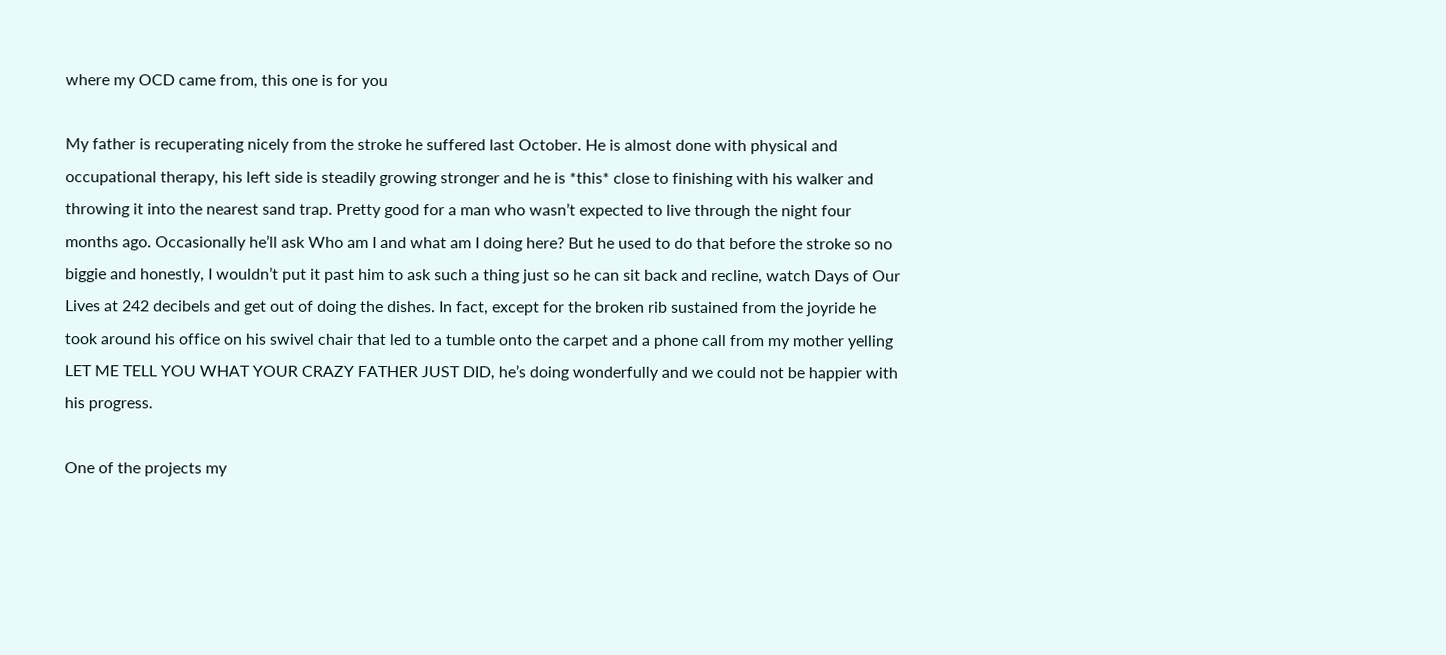where my OCD came from, this one is for you

My father is recuperating nicely from the stroke he suffered last October. He is almost done with physical and occupational therapy, his left side is steadily growing stronger and he is *this* close to finishing with his walker and throwing it into the nearest sand trap. Pretty good for a man who wasn’t expected to live through the night four months ago. Occasionally he’ll ask Who am I and what am I doing here? But he used to do that before the stroke so no biggie and honestly, I wouldn’t put it past him to ask such a thing just so he can sit back and recline, watch Days of Our Lives at 242 decibels and get out of doing the dishes. In fact, except for the broken rib sustained from the joyride he took around his office on his swivel chair that led to a tumble onto the carpet and a phone call from my mother yelling LET ME TELL YOU WHAT YOUR CRAZY FATHER JUST DID, he’s doing wonderfully and we could not be happier with his progress.

One of the projects my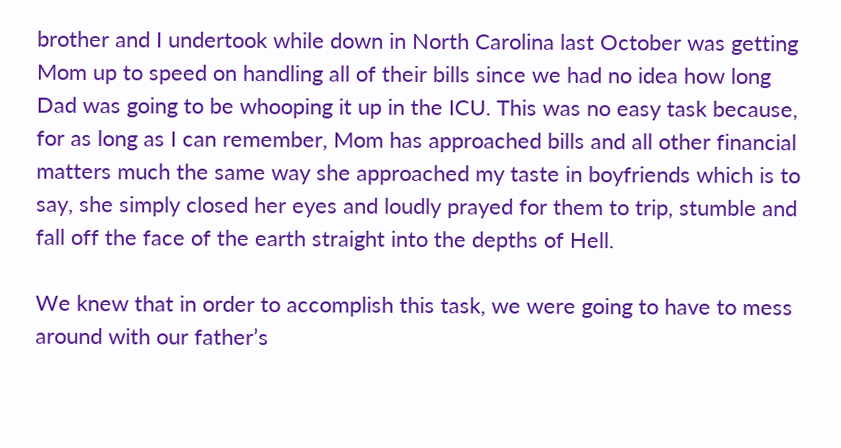brother and I undertook while down in North Carolina last October was getting Mom up to speed on handling all of their bills since we had no idea how long Dad was going to be whooping it up in the ICU. This was no easy task because, for as long as I can remember, Mom has approached bills and all other financial matters much the same way she approached my taste in boyfriends which is to say, she simply closed her eyes and loudly prayed for them to trip, stumble and fall off the face of the earth straight into the depths of Hell.

We knew that in order to accomplish this task, we were going to have to mess around with our father’s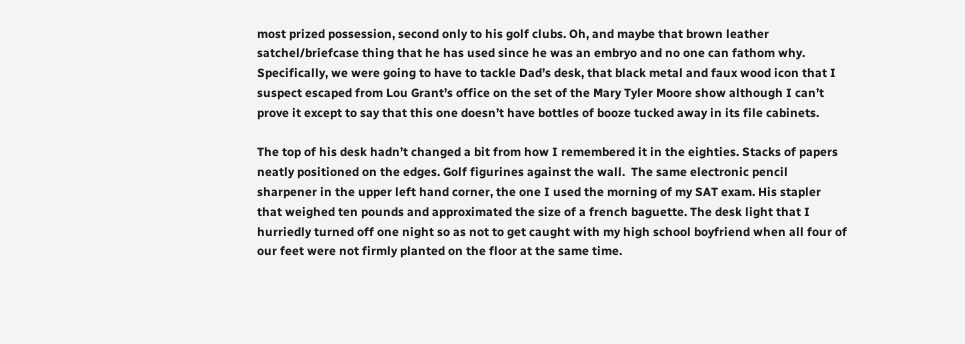most prized possession, second only to his golf clubs. Oh, and maybe that brown leather satchel/briefcase thing that he has used since he was an embryo and no one can fathom why. Specifically, we were going to have to tackle Dad’s desk, that black metal and faux wood icon that I suspect escaped from Lou Grant’s office on the set of the Mary Tyler Moore show although I can’t prove it except to say that this one doesn’t have bottles of booze tucked away in its file cabinets.

The top of his desk hadn’t changed a bit from how I remembered it in the eighties. Stacks of papers neatly positioned on the edges. Golf figurines against the wall.  The same electronic pencil sharpener in the upper left hand corner, the one I used the morning of my SAT exam. His stapler that weighed ten pounds and approximated the size of a french baguette. The desk light that I hurriedly turned off one night so as not to get caught with my high school boyfriend when all four of our feet were not firmly planted on the floor at the same time.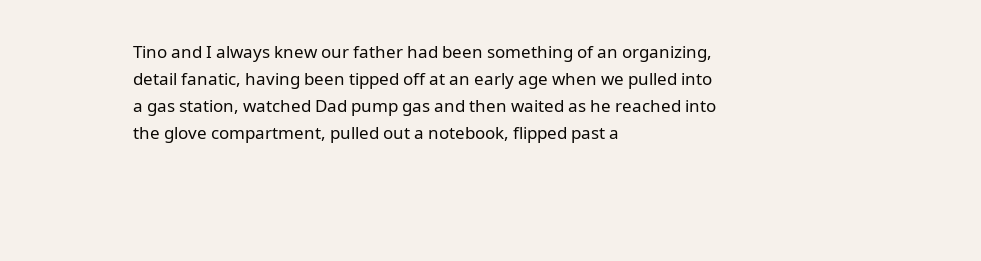Tino and I always knew our father had been something of an organizing, detail fanatic, having been tipped off at an early age when we pulled into a gas station, watched Dad pump gas and then waited as he reached into the glove compartment, pulled out a notebook, flipped past a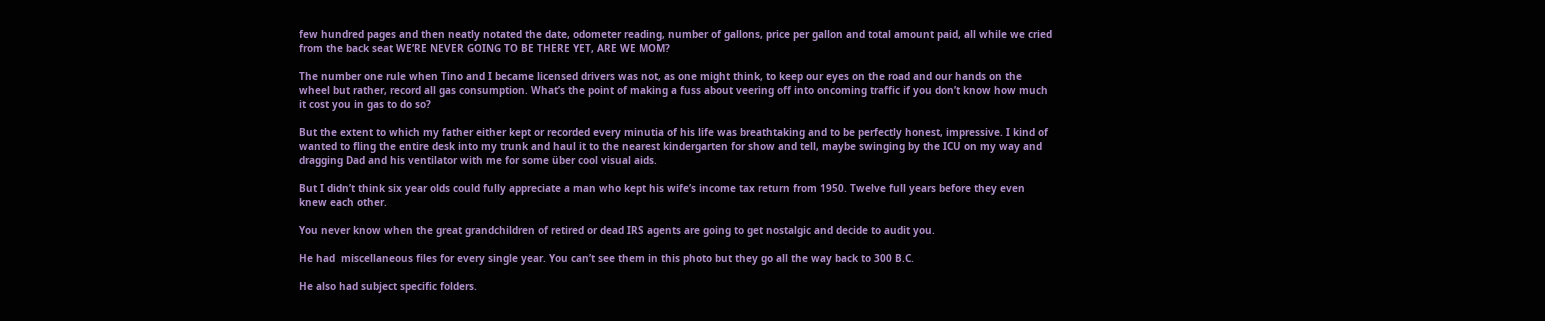few hundred pages and then neatly notated the date, odometer reading, number of gallons, price per gallon and total amount paid, all while we cried from the back seat WE’RE NEVER GOING TO BE THERE YET, ARE WE MOM?

The number one rule when Tino and I became licensed drivers was not, as one might think, to keep our eyes on the road and our hands on the wheel but rather, record all gas consumption. What’s the point of making a fuss about veering off into oncoming traffic if you don’t know how much it cost you in gas to do so?

But the extent to which my father either kept or recorded every minutia of his life was breathtaking and to be perfectly honest, impressive. I kind of wanted to fling the entire desk into my trunk and haul it to the nearest kindergarten for show and tell, maybe swinging by the ICU on my way and dragging Dad and his ventilator with me for some über cool visual aids.

But I didn’t think six year olds could fully appreciate a man who kept his wife’s income tax return from 1950. Twelve full years before they even knew each other.

You never know when the great grandchildren of retired or dead IRS agents are going to get nostalgic and decide to audit you.

He had  miscellaneous files for every single year. You can’t see them in this photo but they go all the way back to 300 B.C.

He also had subject specific folders.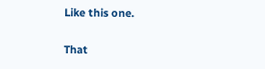Like this one.

That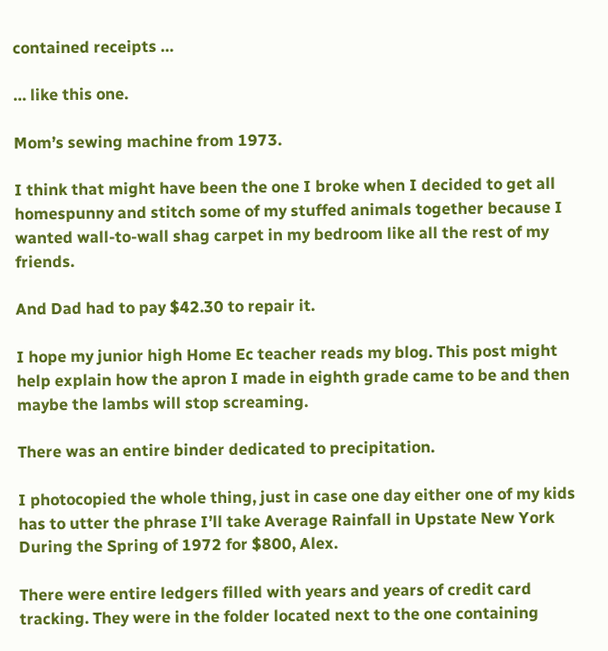contained receipts …

… like this one.

Mom’s sewing machine from 1973.

I think that might have been the one I broke when I decided to get all homespunny and stitch some of my stuffed animals together because I wanted wall-to-wall shag carpet in my bedroom like all the rest of my friends.

And Dad had to pay $42.30 to repair it.

I hope my junior high Home Ec teacher reads my blog. This post might help explain how the apron I made in eighth grade came to be and then maybe the lambs will stop screaming.

There was an entire binder dedicated to precipitation.

I photocopied the whole thing, just in case one day either one of my kids has to utter the phrase I’ll take Average Rainfall in Upstate New York During the Spring of 1972 for $800, Alex.

There were entire ledgers filled with years and years of credit card tracking. They were in the folder located next to the one containing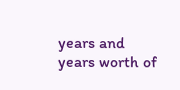years and years worth of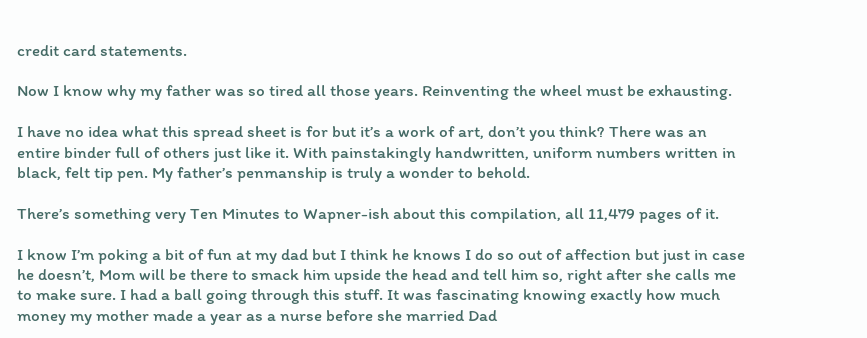credit card statements.

Now I know why my father was so tired all those years. Reinventing the wheel must be exhausting.

I have no idea what this spread sheet is for but it’s a work of art, don’t you think? There was an entire binder full of others just like it. With painstakingly handwritten, uniform numbers written in black, felt tip pen. My father’s penmanship is truly a wonder to behold.

There’s something very Ten Minutes to Wapner-ish about this compilation, all 11,479 pages of it.

I know I’m poking a bit of fun at my dad but I think he knows I do so out of affection but just in case he doesn’t, Mom will be there to smack him upside the head and tell him so, right after she calls me to make sure. I had a ball going through this stuff. It was fascinating knowing exactly how much money my mother made a year as a nurse before she married Dad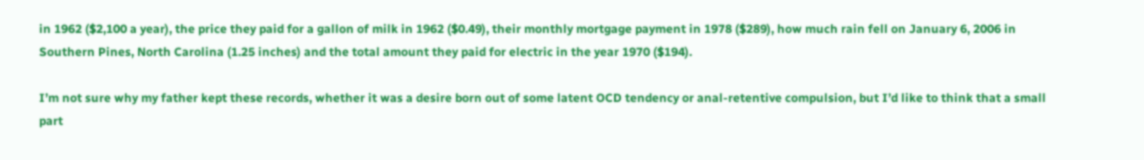in 1962 ($2,100 a year), the price they paid for a gallon of milk in 1962 ($0.49), their monthly mortgage payment in 1978 ($289), how much rain fell on January 6, 2006 in Southern Pines, North Carolina (1.25 inches) and the total amount they paid for electric in the year 1970 ($194).

I’m not sure why my father kept these records, whether it was a desire born out of some latent OCD tendency or anal-retentive compulsion, but I’d like to think that a small part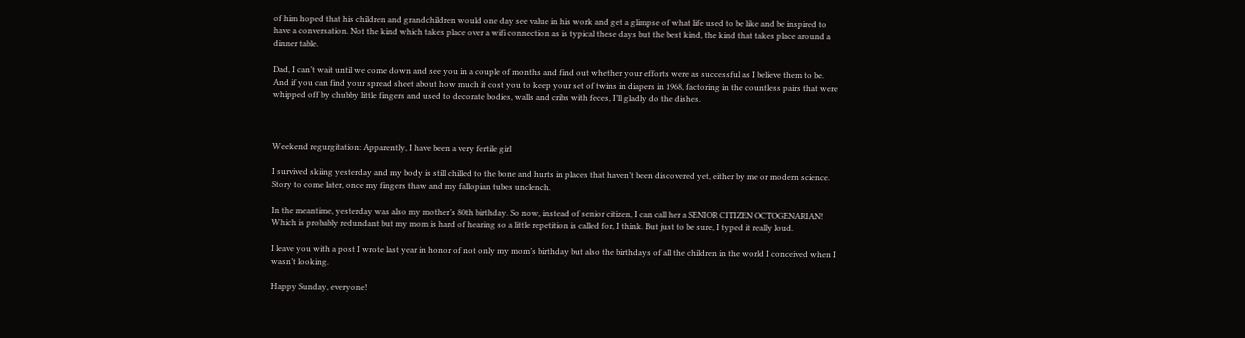of him hoped that his children and grandchildren would one day see value in his work and get a glimpse of what life used to be like and be inspired to have a conversation. Not the kind which takes place over a wifi connection as is typical these days but the best kind, the kind that takes place around a dinner table.

Dad, I can’t wait until we come down and see you in a couple of months and find out whether your efforts were as successful as I believe them to be. And if you can find your spread sheet about how much it cost you to keep your set of twins in diapers in 1968, factoring in the countless pairs that were whipped off by chubby little fingers and used to decorate bodies, walls and cribs with feces, I’ll gladly do the dishes.



Weekend regurgitation: Apparently, I have been a very fertile girl

I survived skiing yesterday and my body is still chilled to the bone and hurts in places that haven’t been discovered yet, either by me or modern science. Story to come later, once my fingers thaw and my fallopian tubes unclench.

In the meantime, yesterday was also my mother’s 80th birthday. So now, instead of senior citizen, I can call her a SENIOR CITIZEN OCTOGENARIAN! Which is probably redundant but my mom is hard of hearing so a little repetition is called for, I think. But just to be sure, I typed it really loud.

I leave you with a post I wrote last year in honor of not only my mom’s birthday but also the birthdays of all the children in the world I conceived when I wasn’t looking.

Happy Sunday, everyone!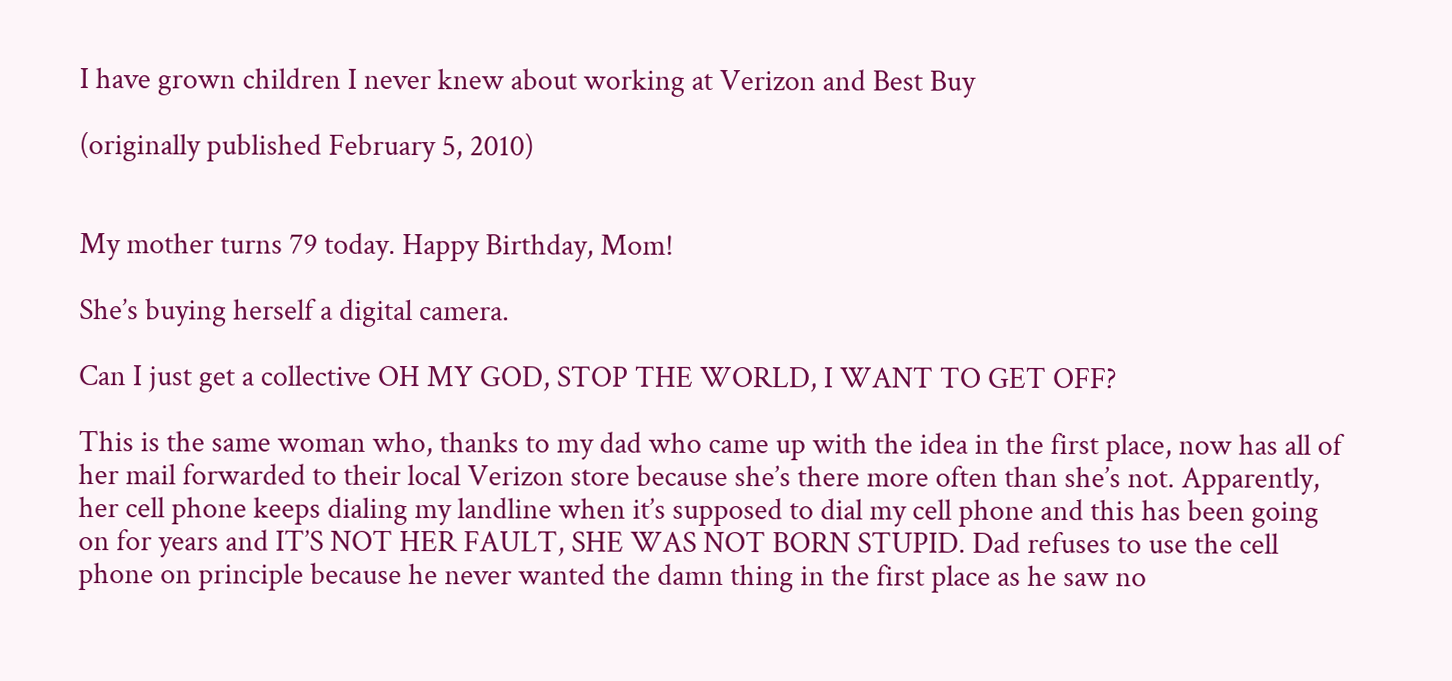I have grown children I never knew about working at Verizon and Best Buy

(originally published February 5, 2010)


My mother turns 79 today. Happy Birthday, Mom!

She’s buying herself a digital camera.

Can I just get a collective OH MY GOD, STOP THE WORLD, I WANT TO GET OFF?

This is the same woman who, thanks to my dad who came up with the idea in the first place, now has all of her mail forwarded to their local Verizon store because she’s there more often than she’s not. Apparently, her cell phone keeps dialing my landline when it’s supposed to dial my cell phone and this has been going on for years and IT’S NOT HER FAULT, SHE WAS NOT BORN STUPID. Dad refuses to use the cell phone on principle because he never wanted the damn thing in the first place as he saw no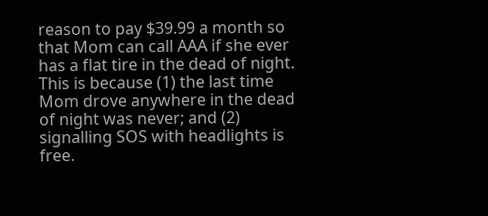reason to pay $39.99 a month so that Mom can call AAA if she ever has a flat tire in the dead of night. This is because (1) the last time Mom drove anywhere in the dead of night was never; and (2) signalling SOS with headlights is free.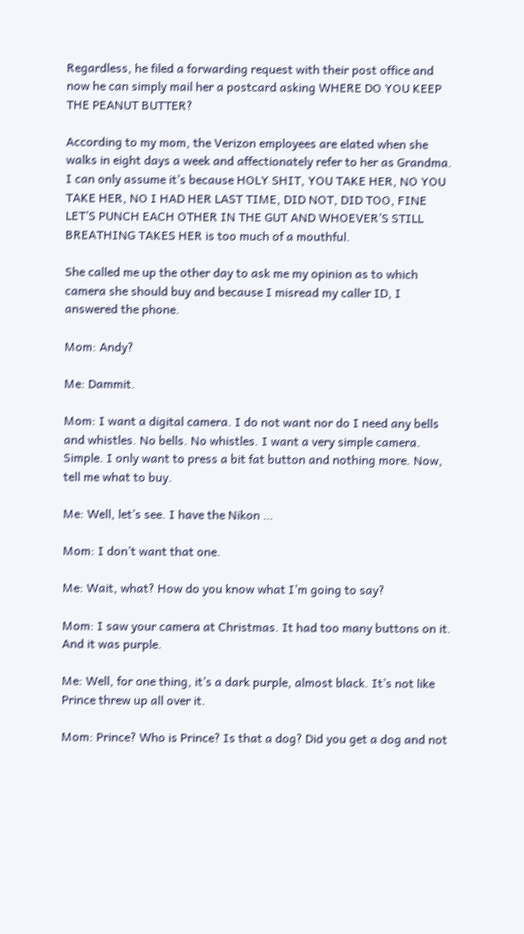Regardless, he filed a forwarding request with their post office and now he can simply mail her a postcard asking WHERE DO YOU KEEP THE PEANUT BUTTER?

According to my mom, the Verizon employees are elated when she walks in eight days a week and affectionately refer to her as Grandma. I can only assume it’s because HOLY SHIT, YOU TAKE HER, NO YOU TAKE HER, NO I HAD HER LAST TIME, DID NOT, DID TOO, FINE LET’S PUNCH EACH OTHER IN THE GUT AND WHOEVER’S STILL BREATHING TAKES HER is too much of a mouthful.

She called me up the other day to ask me my opinion as to which camera she should buy and because I misread my caller ID, I answered the phone.

Mom: Andy?

Me: Dammit.

Mom: I want a digital camera. I do not want nor do I need any bells and whistles. No bells. No whistles. I want a very simple camera. Simple. I only want to press a bit fat button and nothing more. Now, tell me what to buy.

Me: Well, let’s see. I have the Nikon …

Mom: I don’t want that one.

Me: Wait, what? How do you know what I’m going to say?

Mom: I saw your camera at Christmas. It had too many buttons on it. And it was purple.

Me: Well, for one thing, it’s a dark purple, almost black. It’s not like Prince threw up all over it.

Mom: Prince? Who is Prince? Is that a dog? Did you get a dog and not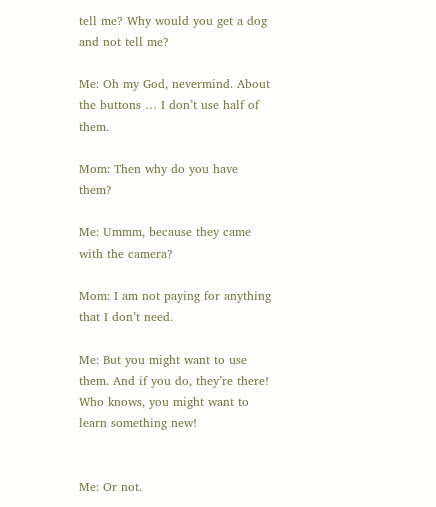tell me? Why would you get a dog and not tell me?

Me: Oh my God, nevermind. About the buttons … I don’t use half of them.

Mom: Then why do you have them?

Me: Ummm, because they came with the camera?

Mom: I am not paying for anything that I don’t need.

Me: But you might want to use them. And if you do, they’re there! Who knows, you might want to learn something new!


Me: Or not.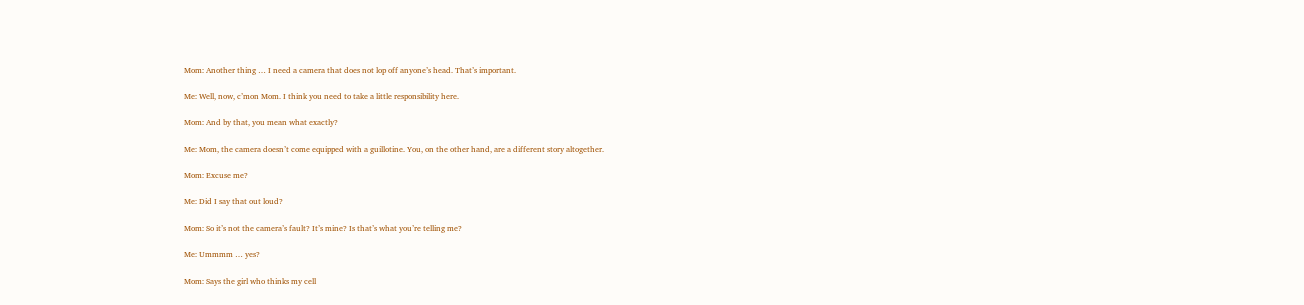Mom: Another thing … I need a camera that does not lop off anyone’s head. That’s important.

Me: Well, now, c’mon Mom. I think you need to take a little responsibility here.

Mom: And by that, you mean what exactly?

Me: Mom, the camera doesn’t come equipped with a guillotine. You, on the other hand, are a different story altogether.

Mom: Excuse me?

Me: Did I say that out loud?

Mom: So it’s not the camera’s fault? It’s mine? Is that’s what you’re telling me?

Me: Ummmm … yes?

Mom: Says the girl who thinks my cell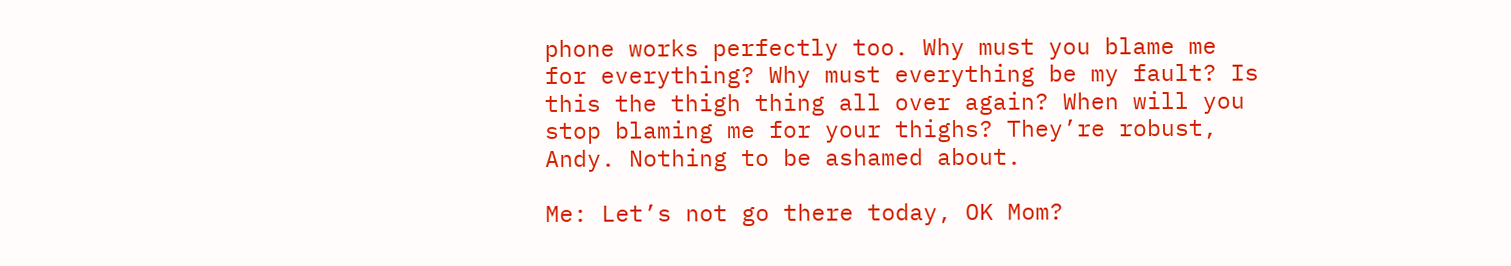phone works perfectly too. Why must you blame me for everything? Why must everything be my fault? Is this the thigh thing all over again? When will you stop blaming me for your thighs? They’re robust, Andy. Nothing to be ashamed about.

Me: Let’s not go there today, OK Mom?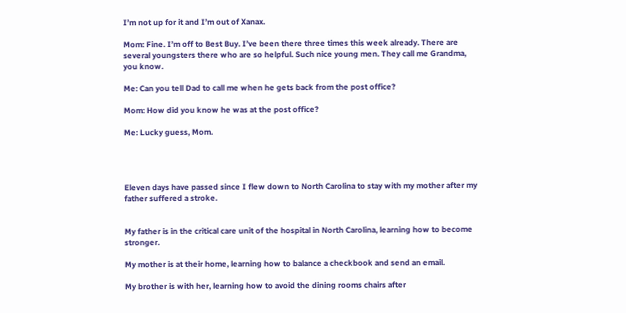I’m not up for it and I’m out of Xanax.

Mom: Fine. I’m off to Best Buy. I’ve been there three times this week already. There are several youngsters there who are so helpful. Such nice young men. They call me Grandma, you know.

Me: Can you tell Dad to call me when he gets back from the post office?

Mom: How did you know he was at the post office?

Me: Lucky guess, Mom.




Eleven days have passed since I flew down to North Carolina to stay with my mother after my father suffered a stroke.


My father is in the critical care unit of the hospital in North Carolina, learning how to become stronger.

My mother is at their home, learning how to balance a checkbook and send an email.

My brother is with her, learning how to avoid the dining rooms chairs after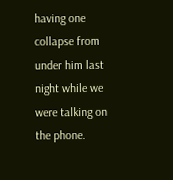having one collapse from under him last night while we were talking on the phone.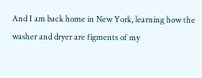And I am back home in New York, learning how the washer and dryer are figments of my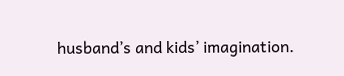husband’s and kids’ imagination.